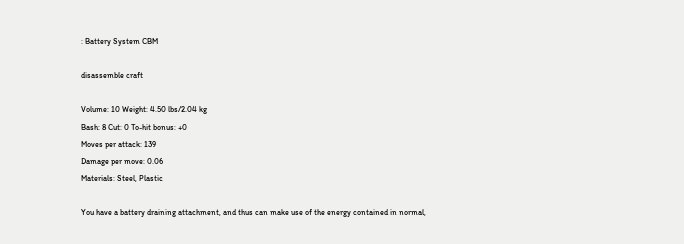: Battery System CBM

disassemble craft

Volume: 10 Weight: 4.50 lbs/2.04 kg
Bash: 8 Cut: 0 To-hit bonus: +0
Moves per attack: 139
Damage per move: 0.06
Materials: Steel, Plastic

You have a battery draining attachment, and thus can make use of the energy contained in normal,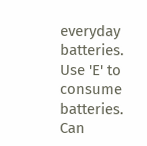everyday batteries. Use 'E' to consume batteries. Can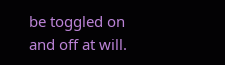be toggled on and off at will.